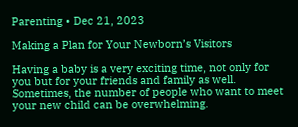Parenting • Dec 21, 2023

Making a Plan for Your Newborn’s Visitors

Having a baby is a very exciting time, not only for you but for your friends and family as well. Sometimes, the number of people who want to meet your new child can be overwhelming.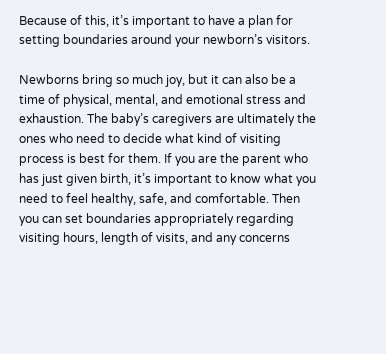Because of this, it’s important to have a plan for setting boundaries around your newborn’s visitors.

Newborns bring so much joy, but it can also be a time of physical, mental, and emotional stress and exhaustion. The baby’s caregivers are ultimately the ones who need to decide what kind of visiting process is best for them. If you are the parent who has just given birth, it’s important to know what you need to feel healthy, safe, and comfortable. Then you can set boundaries appropriately regarding visiting hours, length of visits, and any concerns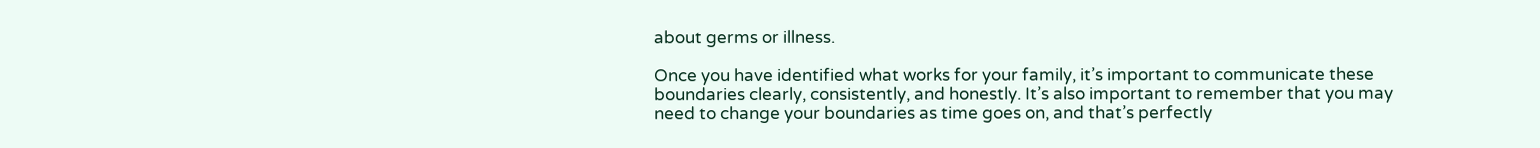about germs or illness.

Once you have identified what works for your family, it’s important to communicate these boundaries clearly, consistently, and honestly. It’s also important to remember that you may need to change your boundaries as time goes on, and that’s perfectly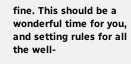fine. This should be a wonderful time for you, and setting rules for all the well-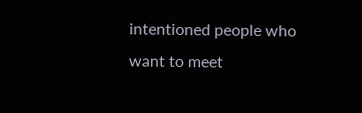intentioned people who want to meet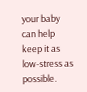your baby can help keep it as low-stress as possible.